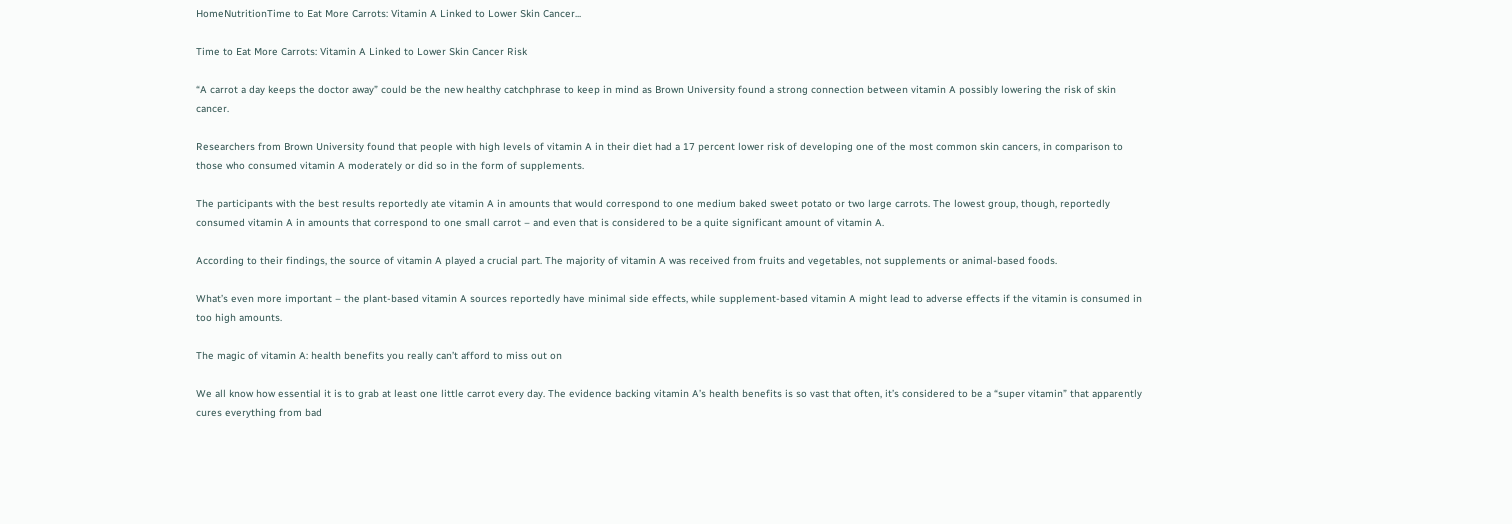HomeNutritionTime to Eat More Carrots: Vitamin A Linked to Lower Skin Cancer...

Time to Eat More Carrots: Vitamin A Linked to Lower Skin Cancer Risk

“A carrot a day keeps the doctor away” could be the new healthy catchphrase to keep in mind as Brown University found a strong connection between vitamin A possibly lowering the risk of skin cancer.

Researchers from Brown University found that people with high levels of vitamin A in their diet had a 17 percent lower risk of developing one of the most common skin cancers, in comparison to those who consumed vitamin A moderately or did so in the form of supplements.

The participants with the best results reportedly ate vitamin A in amounts that would correspond to one medium baked sweet potato or two large carrots. The lowest group, though, reportedly consumed vitamin A in amounts that correspond to one small carrot – and even that is considered to be a quite significant amount of vitamin A.

According to their findings, the source of vitamin A played a crucial part. The majority of vitamin A was received from fruits and vegetables, not supplements or animal-based foods.

What’s even more important – the plant-based vitamin A sources reportedly have minimal side effects, while supplement-based vitamin A might lead to adverse effects if the vitamin is consumed in too high amounts.

The magic of vitamin A: health benefits you really can’t afford to miss out on

We all know how essential it is to grab at least one little carrot every day. The evidence backing vitamin A’s health benefits is so vast that often, it’s considered to be a “super vitamin” that apparently cures everything from bad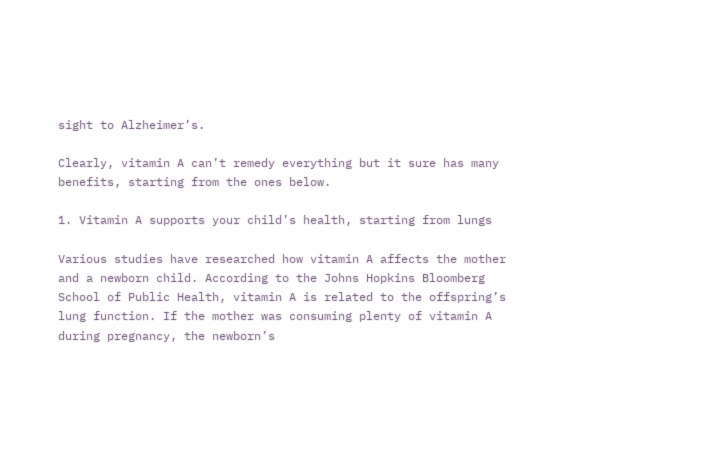sight to Alzheimer’s.

Clearly, vitamin A can’t remedy everything but it sure has many benefits, starting from the ones below.

1. Vitamin A supports your child’s health, starting from lungs

Various studies have researched how vitamin A affects the mother and a newborn child. According to the Johns Hopkins Bloomberg School of Public Health, vitamin A is related to the offspring’s lung function. If the mother was consuming plenty of vitamin A during pregnancy, the newborn’s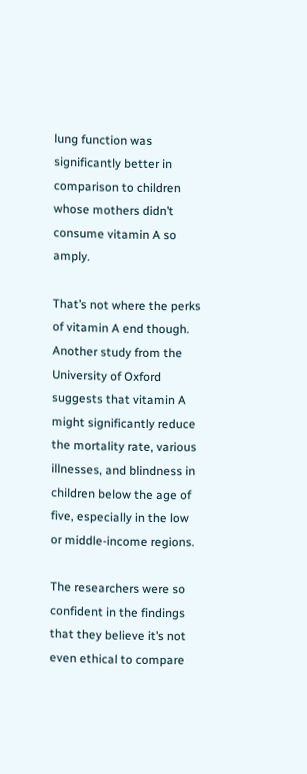lung function was significantly better in comparison to children whose mothers didn’t consume vitamin A so amply.

That’s not where the perks of vitamin A end though. Another study from the University of Oxford suggests that vitamin A might significantly reduce the mortality rate, various illnesses, and blindness in children below the age of five, especially in the low or middle-income regions.

The researchers were so confident in the findings that they believe it’s not even ethical to compare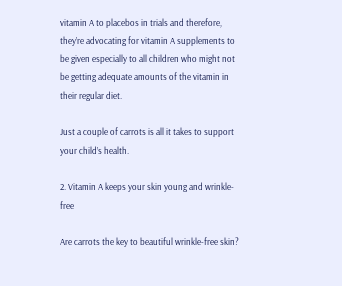vitamin A to placebos in trials and therefore, they’re advocating for vitamin A supplements to be given especially to all children who might not be getting adequate amounts of the vitamin in their regular diet.

Just a couple of carrots is all it takes to support your child’s health.

2. Vitamin A keeps your skin young and wrinkle-free

Are carrots the key to beautiful wrinkle-free skin?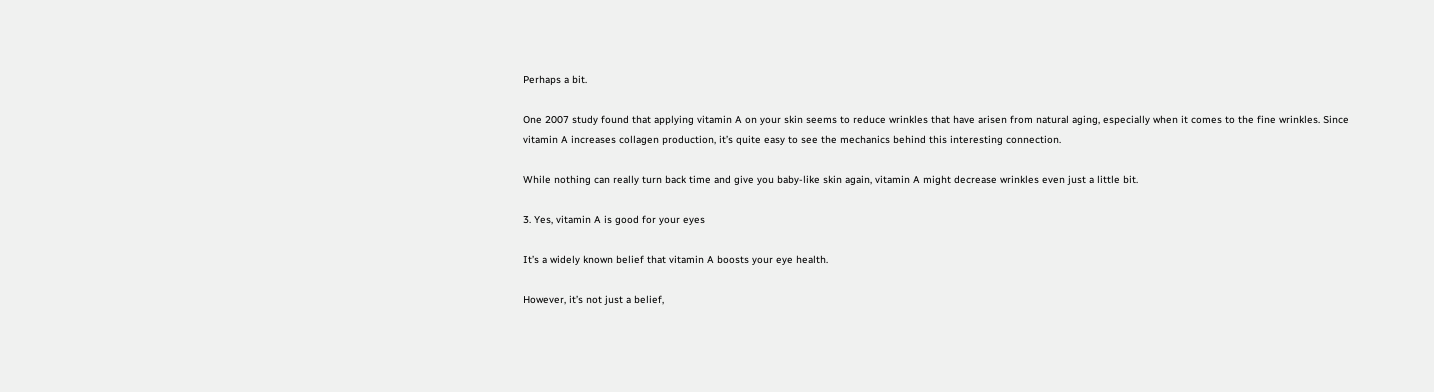Perhaps a bit.

One 2007 study found that applying vitamin A on your skin seems to reduce wrinkles that have arisen from natural aging, especially when it comes to the fine wrinkles. Since vitamin A increases collagen production, it’s quite easy to see the mechanics behind this interesting connection.

While nothing can really turn back time and give you baby-like skin again, vitamin A might decrease wrinkles even just a little bit.

3. Yes, vitamin A is good for your eyes

It’s a widely known belief that vitamin A boosts your eye health.

However, it’s not just a belief,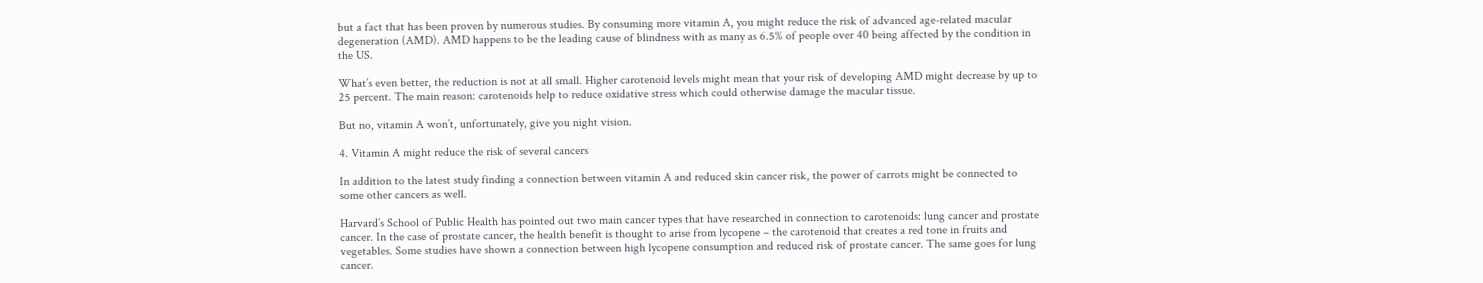but a fact that has been proven by numerous studies. By consuming more vitamin A, you might reduce the risk of advanced age-related macular degeneration (AMD). AMD happens to be the leading cause of blindness with as many as 6.5% of people over 40 being affected by the condition in the US.

What’s even better, the reduction is not at all small. Higher carotenoid levels might mean that your risk of developing AMD might decrease by up to 25 percent. The main reason: carotenoids help to reduce oxidative stress which could otherwise damage the macular tissue.

But no, vitamin A won’t, unfortunately, give you night vision.

4. Vitamin A might reduce the risk of several cancers

In addition to the latest study finding a connection between vitamin A and reduced skin cancer risk, the power of carrots might be connected to some other cancers as well.

Harvard’s School of Public Health has pointed out two main cancer types that have researched in connection to carotenoids: lung cancer and prostate cancer. In the case of prostate cancer, the health benefit is thought to arise from lycopene – the carotenoid that creates a red tone in fruits and vegetables. Some studies have shown a connection between high lycopene consumption and reduced risk of prostate cancer. The same goes for lung cancer.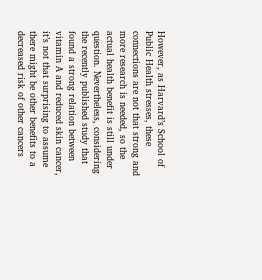However, as Harvard’s School of Public Health stresses, these connections are not that strong and more research is needed, so the actual health benefit is still under question. Nevertheless, considering the recently published study that found a strong relation between vitamin A and reduced skin cancer, it’s not that surprising to assume there might be other benefits to a decreased risk of other cancers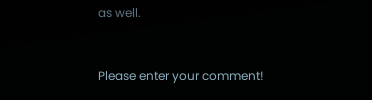as well.


Please enter your comment!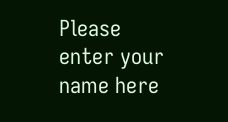Please enter your name here